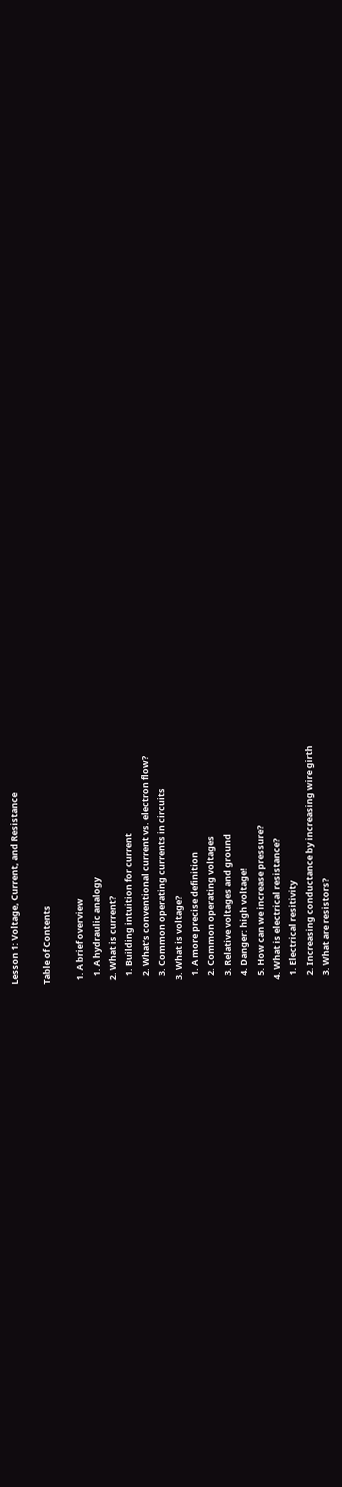Lesson 1: Voltage, Current, and Resistance

Table of Contents

  1. A brief overview
    1. A hydraulic analogy
  2. What is current?
    1. Building intuition for current
    2. What’s conventional current vs. electron flow?
    3. Common operating currents in circuits
  3. What is voltage?
    1. A more precise definition
    2. Common operating voltages
    3. Relative voltages and ground
    4. Danger: high voltage!
    5. How can we increase pressure?
  4. What is electrical resistance?
    1. Electrical resitivity
    2. Increasing conductance by increasing wire girth
    3. What are resistors?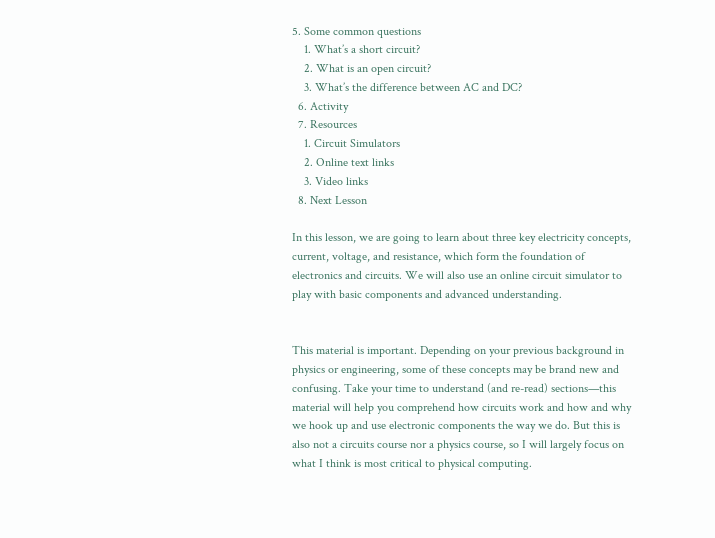5. Some common questions
    1. What’s a short circuit?
    2. What is an open circuit?
    3. What’s the difference between AC and DC?
  6. Activity
  7. Resources
    1. Circuit Simulators
    2. Online text links
    3. Video links
  8. Next Lesson

In this lesson, we are going to learn about three key electricity concepts, current, voltage, and resistance, which form the foundation of electronics and circuits. We will also use an online circuit simulator to play with basic components and advanced understanding.


This material is important. Depending on your previous background in physics or engineering, some of these concepts may be brand new and confusing. Take your time to understand (and re-read) sections—this material will help you comprehend how circuits work and how and why we hook up and use electronic components the way we do. But this is also not a circuits course nor a physics course, so I will largely focus on what I think is most critical to physical computing.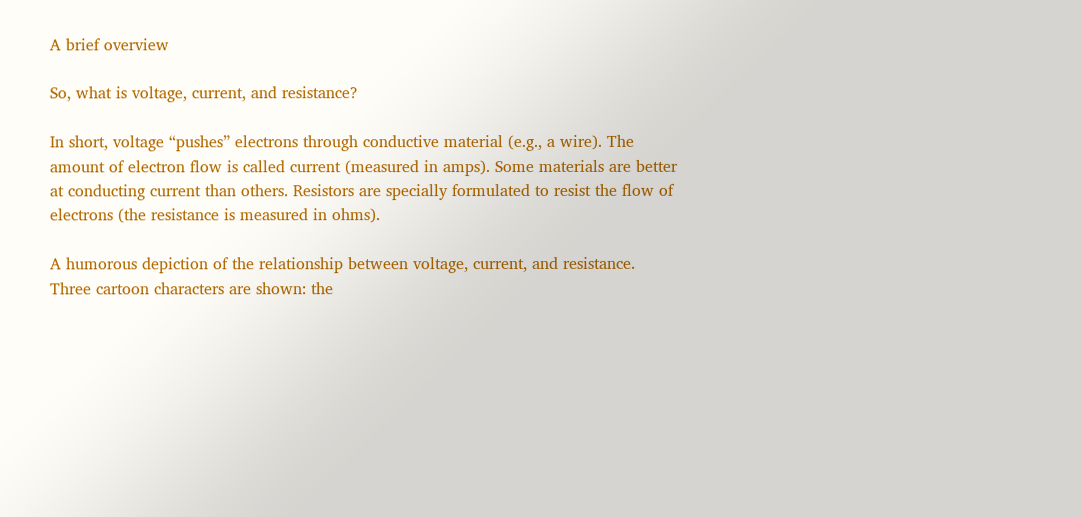A brief overview

So, what is voltage, current, and resistance?

In short, voltage “pushes” electrons through conductive material (e.g., a wire). The amount of electron flow is called current (measured in amps). Some materials are better at conducting current than others. Resistors are specially formulated to resist the flow of electrons (the resistance is measured in ohms).

A humorous depiction of the relationship between voltage, current, and resistance. Three cartoon characters are shown: the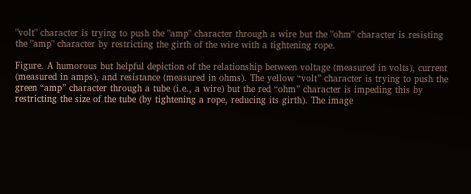"volt" character is trying to push the "amp" character through a wire but the "ohm" character is resisting the "amp" character by restricting the girth of the wire with a tightening rope.

Figure. A humorous but helpful depiction of the relationship between voltage (measured in volts), current (measured in amps), and resistance (measured in ohms). The yellow “volt” character is trying to push the green “amp” character through a tube (i.e., a wire) but the red “ohm” character is impeding this by restricting the size of the tube (by tightening a rope, reducing its girth). The image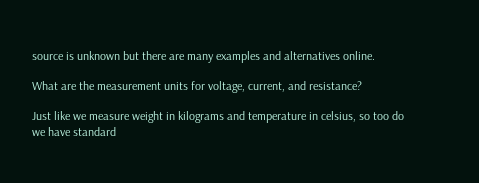source is unknown but there are many examples and alternatives online.

What are the measurement units for voltage, current, and resistance?

Just like we measure weight in kilograms and temperature in celsius, so too do we have standard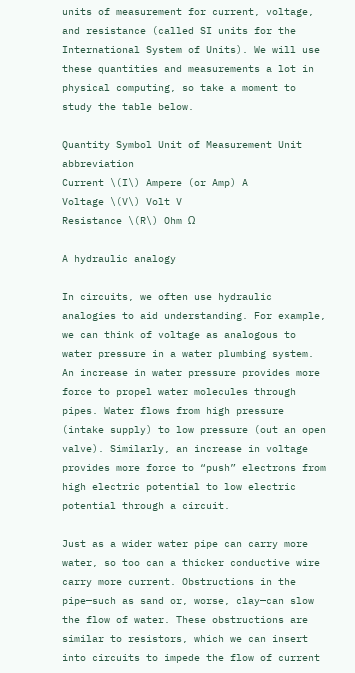units of measurement for current, voltage, and resistance (called SI units for the International System of Units). We will use these quantities and measurements a lot in physical computing, so take a moment to study the table below.

Quantity Symbol Unit of Measurement Unit abbreviation
Current \(I\) Ampere (or Amp) A
Voltage \(V\) Volt V
Resistance \(R\) Ohm Ω

A hydraulic analogy

In circuits, we often use hydraulic analogies to aid understanding. For example, we can think of voltage as analogous to water pressure in a water plumbing system. An increase in water pressure provides more force to propel water molecules through pipes. Water flows from high pressure (intake supply) to low pressure (out an open valve). Similarly, an increase in voltage provides more force to “push” electrons from high electric potential to low electric potential through a circuit.

Just as a wider water pipe can carry more water, so too can a thicker conductive wire carry more current. Obstructions in the pipe—such as sand or, worse, clay—can slow the flow of water. These obstructions are similar to resistors, which we can insert into circuits to impede the flow of current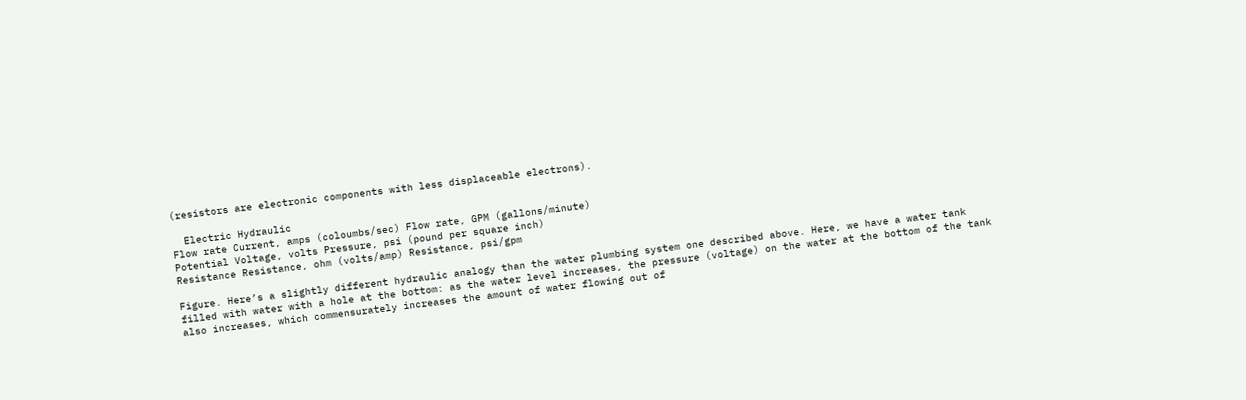(resistors are electronic components with less displaceable electrons).

  Electric Hydraulic
Flow rate Current, amps (coloumbs/sec) Flow rate, GPM (gallons/minute)
Potential Voltage, volts Pressure, psi (pound per square inch)
Resistance Resistance, ohm (volts/amp) Resistance, psi/gpm

Figure. Here’s a slightly different hydraulic analogy than the water plumbing system one described above. Here, we have a water tank filled with water with a hole at the bottom: as the water level increases, the pressure (voltage) on the water at the bottom of the tank also increases, which commensurately increases the amount of water flowing out of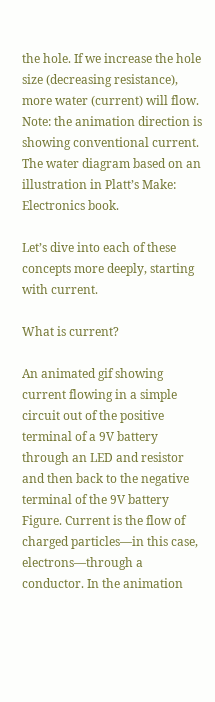the hole. If we increase the hole size (decreasing resistance), more water (current) will flow. Note: the animation direction is showing conventional current. The water diagram based on an illustration in Platt’s Make: Electronics book.

Let’s dive into each of these concepts more deeply, starting with current.

What is current?

An animated gif showing current flowing in a simple circuit out of the positive terminal of a 9V battery through an LED and resistor and then back to the negative terminal of the 9V battery Figure. Current is the flow of charged particles—in this case, electrons—through a conductor. In the animation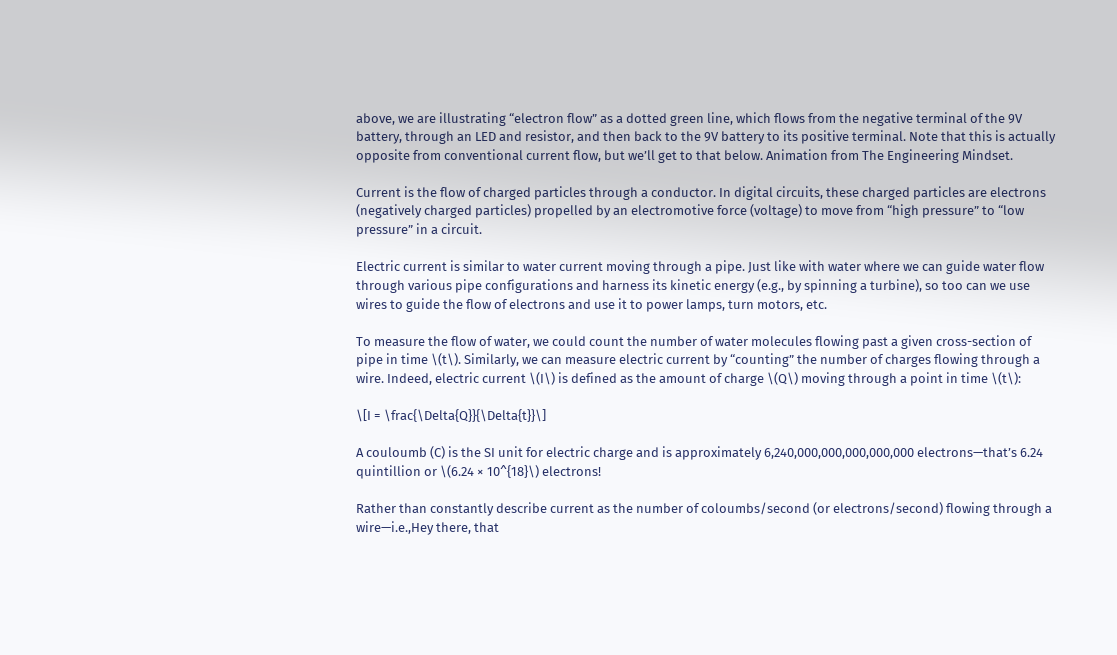above, we are illustrating “electron flow” as a dotted green line, which flows from the negative terminal of the 9V battery, through an LED and resistor, and then back to the 9V battery to its positive terminal. Note that this is actually opposite from conventional current flow, but we’ll get to that below. Animation from The Engineering Mindset.

Current is the flow of charged particles through a conductor. In digital circuits, these charged particles are electrons (negatively charged particles) propelled by an electromotive force (voltage) to move from “high pressure” to “low pressure” in a circuit.

Electric current is similar to water current moving through a pipe. Just like with water where we can guide water flow through various pipe configurations and harness its kinetic energy (e.g., by spinning a turbine), so too can we use wires to guide the flow of electrons and use it to power lamps, turn motors, etc.

To measure the flow of water, we could count the number of water molecules flowing past a given cross-section of pipe in time \(t\). Similarly, we can measure electric current by “counting” the number of charges flowing through a wire. Indeed, electric current \(I\) is defined as the amount of charge \(Q\) moving through a point in time \(t\):

\[I = \frac{\Delta{Q}}{\Delta{t}}\]

A couloumb (C) is the SI unit for electric charge and is approximately 6,240,000,000,000,000,000 electrons—that’s 6.24 quintillion or \(6.24 × 10^{18}\) electrons!

Rather than constantly describe current as the number of coloumbs/second (or electrons/second) flowing through a wire—i.e.,Hey there, that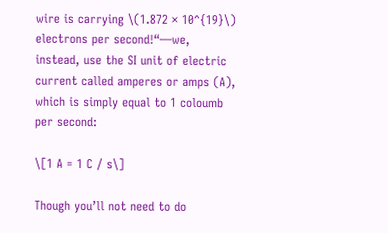wire is carrying \(1.872 × 10^{19}\) electrons per second!“—we, instead, use the SI unit of electric current called amperes or amps (A), which is simply equal to 1 coloumb per second:

\[1 A = 1 C / s\]

Though you’ll not need to do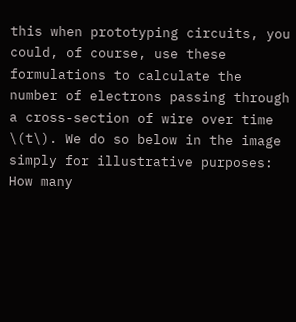this when prototyping circuits, you could, of course, use these formulations to calculate the number of electrons passing through a cross-section of wire over time \(t\). We do so below in the image simply for illustrative purposes: How many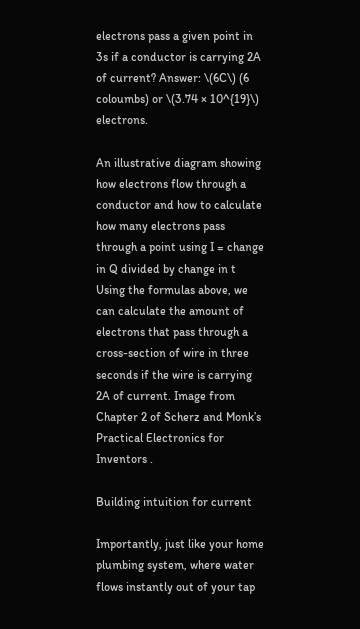electrons pass a given point in 3s if a conductor is carrying 2A of current? Answer: \(6C\) (6 coloumbs) or \(3.74 × 10^{19}\) electrons.

An illustrative diagram showing how electrons flow through a conductor and how to calculate how many electrons pass through a point using I = change in Q divided by change in t Using the formulas above, we can calculate the amount of electrons that pass through a cross-section of wire in three seconds if the wire is carrying 2A of current. Image from Chapter 2 of Scherz and Monk’s Practical Electronics for Inventors .

Building intuition for current

Importantly, just like your home plumbing system, where water flows instantly out of your tap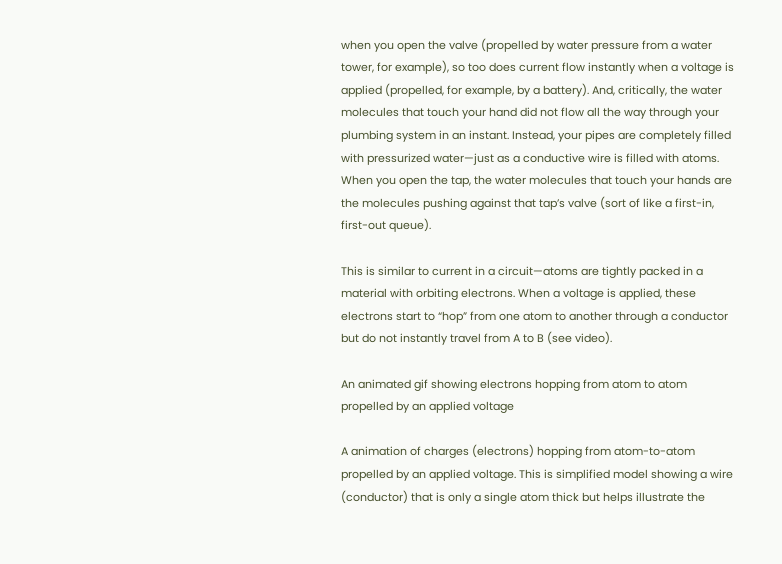when you open the valve (propelled by water pressure from a water tower, for example), so too does current flow instantly when a voltage is applied (propelled, for example, by a battery). And, critically, the water molecules that touch your hand did not flow all the way through your plumbing system in an instant. Instead, your pipes are completely filled with pressurized water—just as a conductive wire is filled with atoms. When you open the tap, the water molecules that touch your hands are the molecules pushing against that tap’s valve (sort of like a first-in, first-out queue).

This is similar to current in a circuit—atoms are tightly packed in a material with orbiting electrons. When a voltage is applied, these electrons start to “hop” from one atom to another through a conductor but do not instantly travel from A to B (see video).

An animated gif showing electrons hopping from atom to atom propelled by an applied voltage

A animation of charges (electrons) hopping from atom-to-atom propelled by an applied voltage. This is simplified model showing a wire (conductor) that is only a single atom thick but helps illustrate the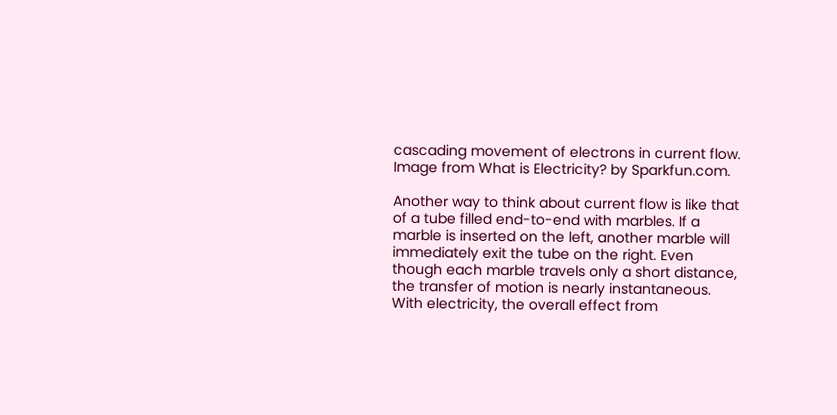cascading movement of electrons in current flow. Image from What is Electricity? by Sparkfun.com.

Another way to think about current flow is like that of a tube filled end-to-end with marbles. If a marble is inserted on the left, another marble will immediately exit the tube on the right. Even though each marble travels only a short distance, the transfer of motion is nearly instantaneous. With electricity, the overall effect from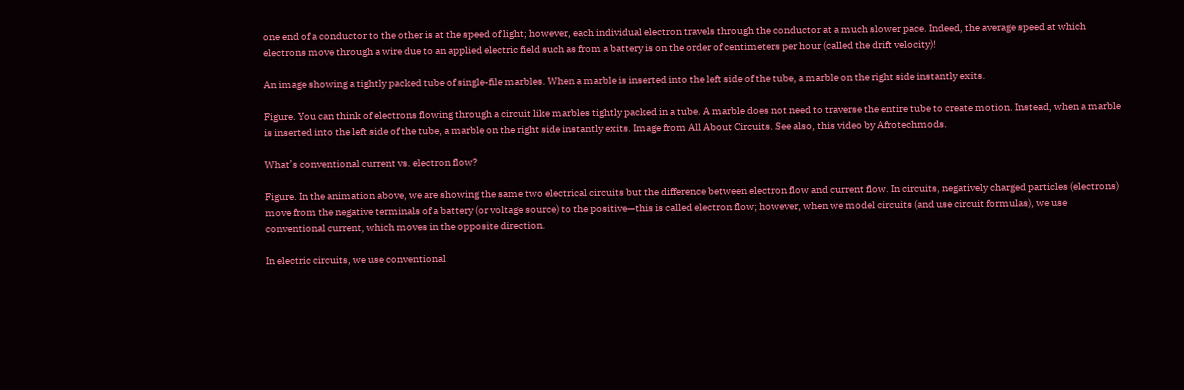one end of a conductor to the other is at the speed of light; however, each individual electron travels through the conductor at a much slower pace. Indeed, the average speed at which electrons move through a wire due to an applied electric field such as from a battery is on the order of centimeters per hour (called the drift velocity)!

An image showing a tightly packed tube of single-file marbles. When a marble is inserted into the left side of the tube, a marble on the right side instantly exits.

Figure. You can think of electrons flowing through a circuit like marbles tightly packed in a tube. A marble does not need to traverse the entire tube to create motion. Instead, when a marble is inserted into the left side of the tube, a marble on the right side instantly exits. Image from All About Circuits. See also, this video by Afrotechmods.

What’s conventional current vs. electron flow?

Figure. In the animation above, we are showing the same two electrical circuits but the difference between electron flow and current flow. In circuits, negatively charged particles (electrons) move from the negative terminals of a battery (or voltage source) to the positive—this is called electron flow; however, when we model circuits (and use circuit formulas), we use conventional current, which moves in the opposite direction.

In electric circuits, we use conventional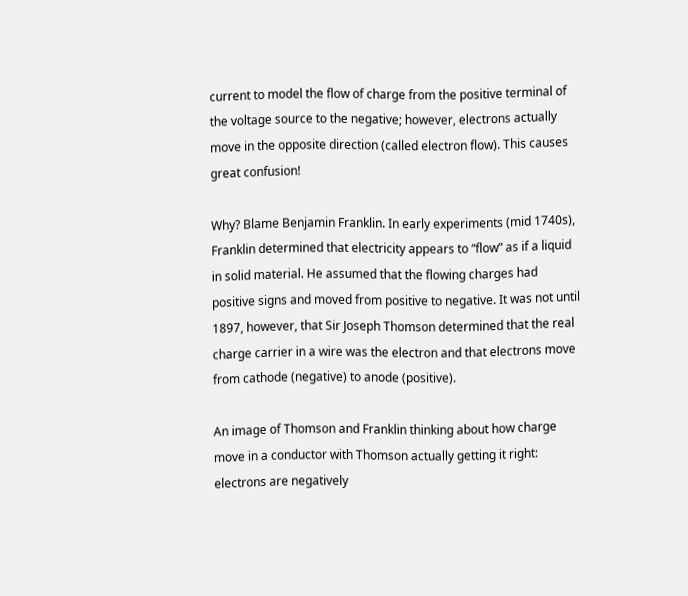current to model the flow of charge from the positive terminal of the voltage source to the negative; however, electrons actually move in the opposite direction (called electron flow). This causes great confusion!

Why? Blame Benjamin Franklin. In early experiments (mid 1740s), Franklin determined that electricity appears to “flow” as if a liquid in solid material. He assumed that the flowing charges had positive signs and moved from positive to negative. It was not until 1897, however, that Sir Joseph Thomson determined that the real charge carrier in a wire was the electron and that electrons move from cathode (negative) to anode (positive).

An image of Thomson and Franklin thinking about how charge move in a conductor with Thomson actually getting it right: electrons are negatively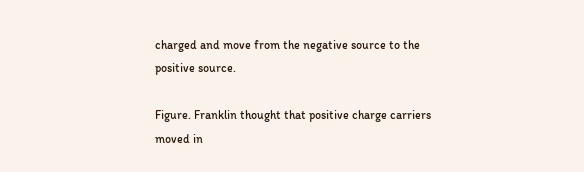charged and move from the negative source to the positive source.

Figure. Franklin thought that positive charge carriers moved in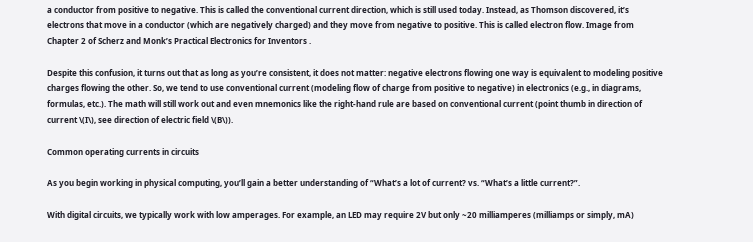a conductor from positive to negative. This is called the conventional current direction, which is still used today. Instead, as Thomson discovered, it’s electrons that move in a conductor (which are negatively charged) and they move from negative to positive. This is called electron flow. Image from Chapter 2 of Scherz and Monk’s Practical Electronics for Inventors .

Despite this confusion, it turns out that as long as you’re consistent, it does not matter: negative electrons flowing one way is equivalent to modeling positive charges flowing the other. So, we tend to use conventional current (modeling flow of charge from positive to negative) in electronics (e.g., in diagrams, formulas, etc.). The math will still work out and even mnemonics like the right-hand rule are based on conventional current (point thumb in direction of current \(I\), see direction of electric field \(B\)).

Common operating currents in circuits

As you begin working in physical computing, you’ll gain a better understanding of “What’s a lot of current? vs. “What’s a little current?”.

With digital circuits, we typically work with low amperages. For example, an LED may require 2V but only ~20 milliamperes (milliamps or simply, mA)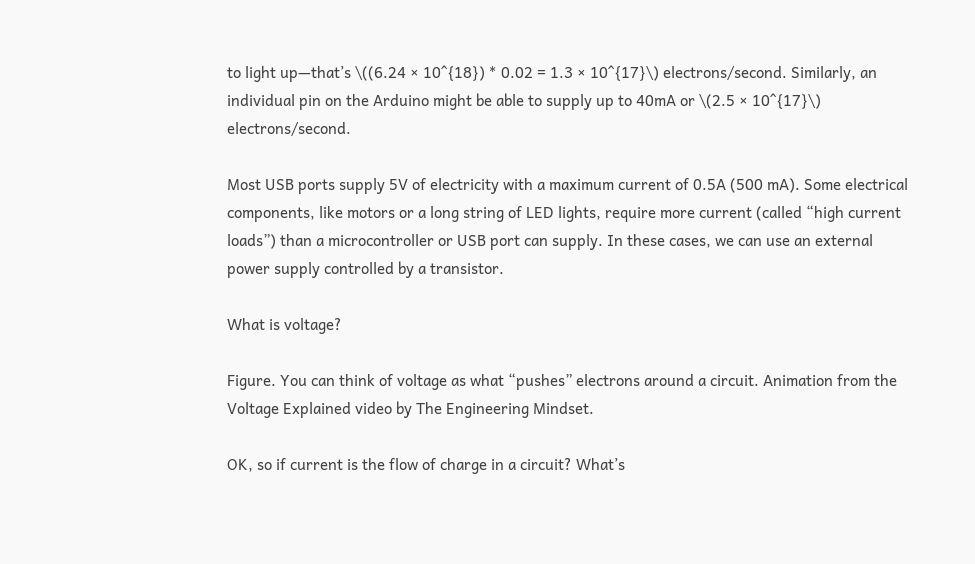to light up—that’s \((6.24 × 10^{18}) * 0.02 = 1.3 × 10^{17}\) electrons/second. Similarly, an individual pin on the Arduino might be able to supply up to 40mA or \(2.5 × 10^{17}\) electrons/second.

Most USB ports supply 5V of electricity with a maximum current of 0.5A (500 mA). Some electrical components, like motors or a long string of LED lights, require more current (called “high current loads”) than a microcontroller or USB port can supply. In these cases, we can use an external power supply controlled by a transistor.

What is voltage?

Figure. You can think of voltage as what “pushes” electrons around a circuit. Animation from the Voltage Explained video by The Engineering Mindset.

OK, so if current is the flow of charge in a circuit? What’s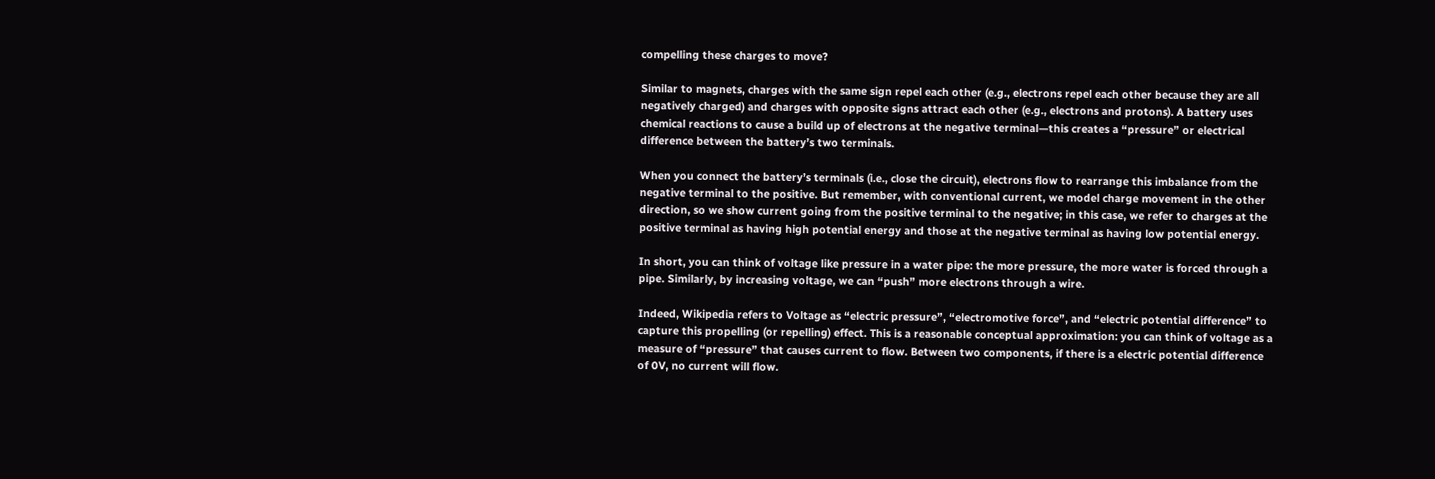compelling these charges to move?

Similar to magnets, charges with the same sign repel each other (e.g., electrons repel each other because they are all negatively charged) and charges with opposite signs attract each other (e.g., electrons and protons). A battery uses chemical reactions to cause a build up of electrons at the negative terminal—this creates a “pressure” or electrical difference between the battery’s two terminals.

When you connect the battery’s terminals (i.e., close the circuit), electrons flow to rearrange this imbalance from the negative terminal to the positive. But remember, with conventional current, we model charge movement in the other direction, so we show current going from the positive terminal to the negative; in this case, we refer to charges at the positive terminal as having high potential energy and those at the negative terminal as having low potential energy.

In short, you can think of voltage like pressure in a water pipe: the more pressure, the more water is forced through a pipe. Similarly, by increasing voltage, we can “push” more electrons through a wire.

Indeed, Wikipedia refers to Voltage as “electric pressure”, “electromotive force”, and “electric potential difference” to capture this propelling (or repelling) effect. This is a reasonable conceptual approximation: you can think of voltage as a measure of “pressure” that causes current to flow. Between two components, if there is a electric potential difference of 0V, no current will flow.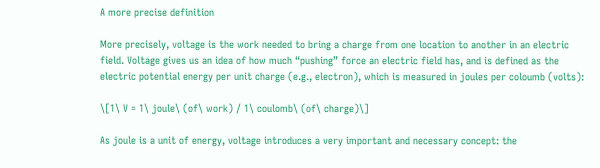A more precise definition

More precisely, voltage is the work needed to bring a charge from one location to another in an electric field. Voltage gives us an idea of how much “pushing” force an electric field has, and is defined as the electric potential energy per unit charge (e.g., electron), which is measured in joules per coloumb (volts):

\[1\ V = 1\ joule\ (of\ work) / 1\ coulomb\ (of\ charge)\]

As joule is a unit of energy, voltage introduces a very important and necessary concept: the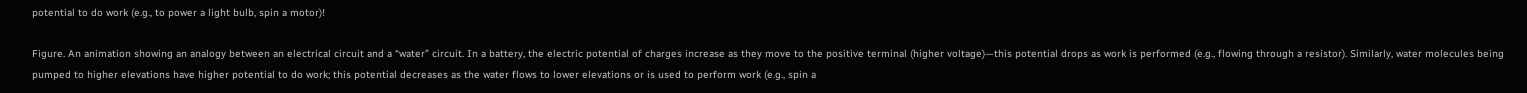potential to do work (e.g., to power a light bulb, spin a motor)!

Figure. An animation showing an analogy between an electrical circuit and a “water” circuit. In a battery, the electric potential of charges increase as they move to the positive terminal (higher voltage)—this potential drops as work is performed (e.g., flowing through a resistor). Similarly, water molecules being pumped to higher elevations have higher potential to do work; this potential decreases as the water flows to lower elevations or is used to perform work (e.g., spin a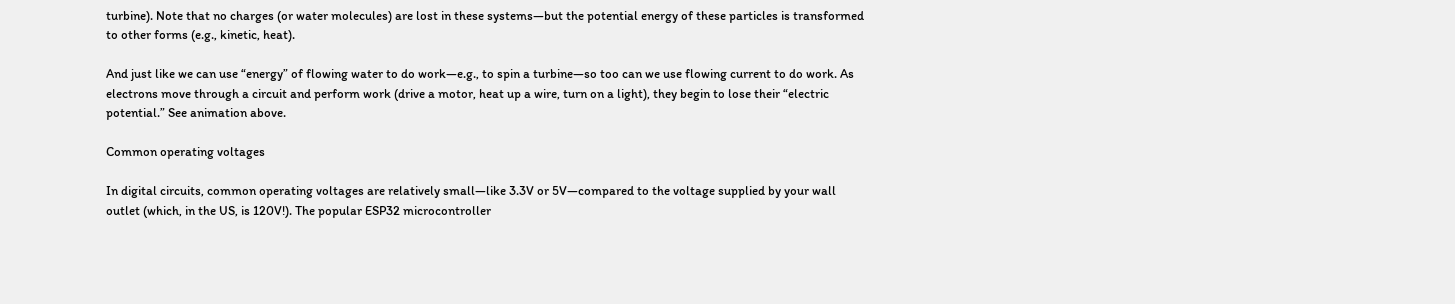turbine). Note that no charges (or water molecules) are lost in these systems—but the potential energy of these particles is transformed to other forms (e.g., kinetic, heat).

And just like we can use “energy” of flowing water to do work—e.g., to spin a turbine—so too can we use flowing current to do work. As electrons move through a circuit and perform work (drive a motor, heat up a wire, turn on a light), they begin to lose their “electric potential.” See animation above.

Common operating voltages

In digital circuits, common operating voltages are relatively small—like 3.3V or 5V—compared to the voltage supplied by your wall outlet (which, in the US, is 120V!). The popular ESP32 microcontroller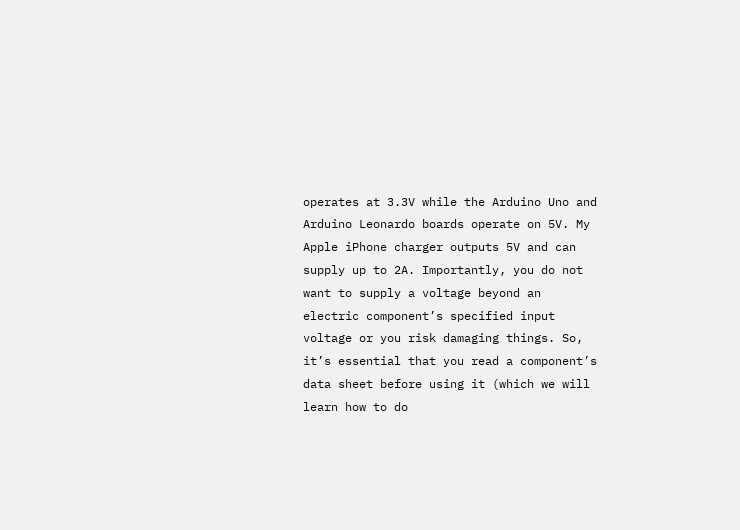operates at 3.3V while the Arduino Uno and Arduino Leonardo boards operate on 5V. My Apple iPhone charger outputs 5V and can supply up to 2A. Importantly, you do not want to supply a voltage beyond an electric component’s specified input voltage or you risk damaging things. So, it’s essential that you read a component’s data sheet before using it (which we will learn how to do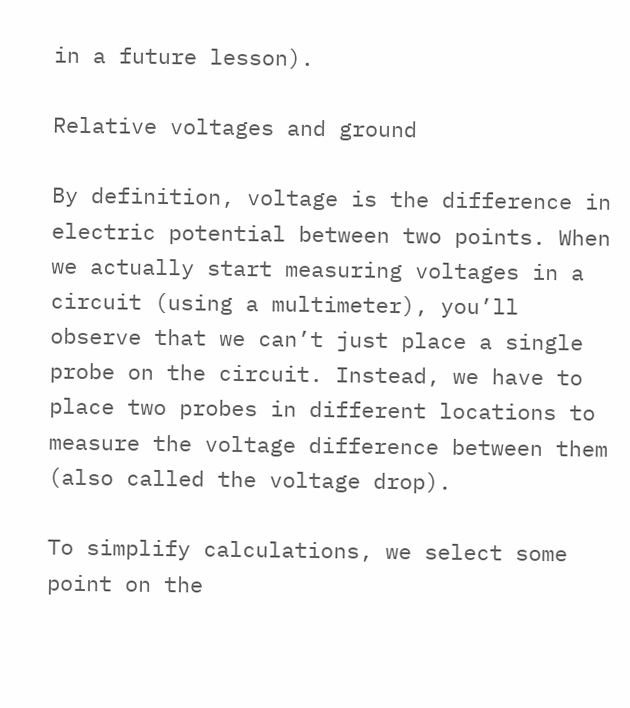in a future lesson).

Relative voltages and ground

By definition, voltage is the difference in electric potential between two points. When we actually start measuring voltages in a circuit (using a multimeter), you’ll observe that we can’t just place a single probe on the circuit. Instead, we have to place two probes in different locations to measure the voltage difference between them (also called the voltage drop).

To simplify calculations, we select some point on the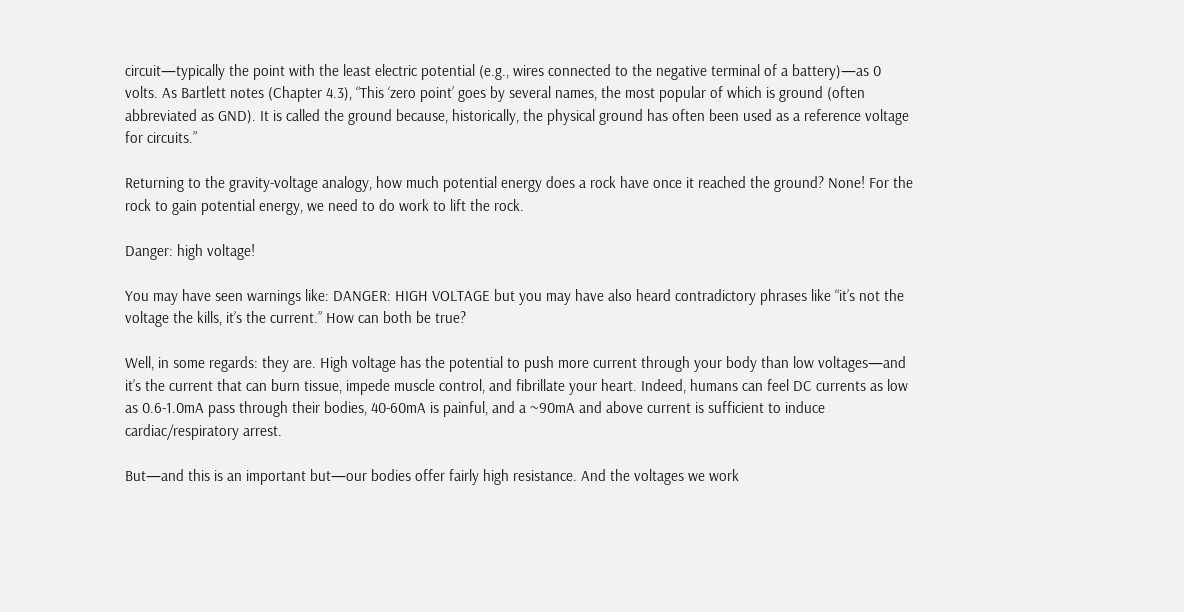circuit—typically the point with the least electric potential (e.g., wires connected to the negative terminal of a battery)—as 0 volts. As Bartlett notes (Chapter 4.3), “This ‘zero point’ goes by several names, the most popular of which is ground (often abbreviated as GND). It is called the ground because, historically, the physical ground has often been used as a reference voltage for circuits.”

Returning to the gravity-voltage analogy, how much potential energy does a rock have once it reached the ground? None! For the rock to gain potential energy, we need to do work to lift the rock.

Danger: high voltage!

You may have seen warnings like: DANGER: HIGH VOLTAGE but you may have also heard contradictory phrases like “it’s not the voltage the kills, it’s the current.” How can both be true?

Well, in some regards: they are. High voltage has the potential to push more current through your body than low voltages—and it’s the current that can burn tissue, impede muscle control, and fibrillate your heart. Indeed, humans can feel DC currents as low as 0.6-1.0mA pass through their bodies, 40-60mA is painful, and a ~90mA and above current is sufficient to induce cardiac/respiratory arrest.

But—and this is an important but—our bodies offer fairly high resistance. And the voltages we work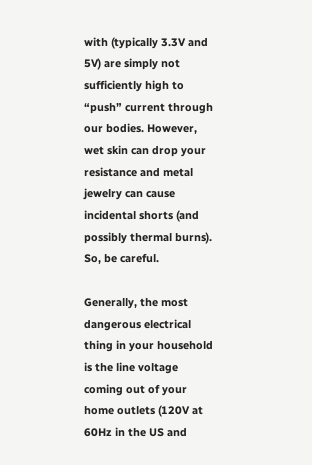with (typically 3.3V and 5V) are simply not sufficiently high to “push” current through our bodies. However, wet skin can drop your resistance and metal jewelry can cause incidental shorts (and possibly thermal burns). So, be careful.

Generally, the most dangerous electrical thing in your household is the line voltage coming out of your home outlets (120V at 60Hz in the US and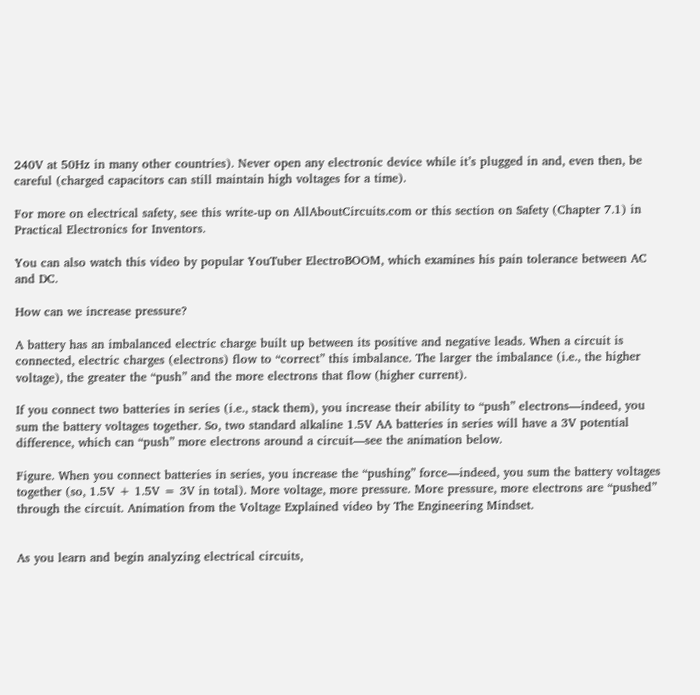240V at 50Hz in many other countries). Never open any electronic device while it’s plugged in and, even then, be careful (charged capacitors can still maintain high voltages for a time).

For more on electrical safety, see this write-up on AllAboutCircuits.com or this section on Safety (Chapter 7.1) in Practical Electronics for Inventors.

You can also watch this video by popular YouTuber ElectroBOOM, which examines his pain tolerance between AC and DC.

How can we increase pressure?

A battery has an imbalanced electric charge built up between its positive and negative leads. When a circuit is connected, electric charges (electrons) flow to “correct” this imbalance. The larger the imbalance (i.e., the higher voltage), the greater the “push” and the more electrons that flow (higher current).

If you connect two batteries in series (i.e., stack them), you increase their ability to “push” electrons—indeed, you sum the battery voltages together. So, two standard alkaline 1.5V AA batteries in series will have a 3V potential difference, which can “push” more electrons around a circuit—see the animation below.

Figure. When you connect batteries in series, you increase the “pushing” force—indeed, you sum the battery voltages together (so, 1.5V + 1.5V = 3V in total). More voltage, more pressure. More pressure, more electrons are “pushed” through the circuit. Animation from the Voltage Explained video by The Engineering Mindset.


As you learn and begin analyzing electrical circuits,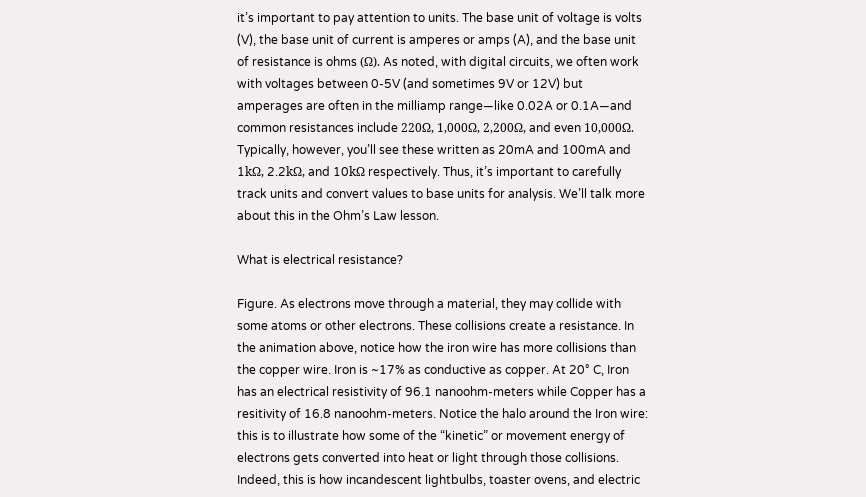it’s important to pay attention to units. The base unit of voltage is volts (V), the base unit of current is amperes or amps (A), and the base unit of resistance is ohms (Ω). As noted, with digital circuits, we often work with voltages between 0-5V (and sometimes 9V or 12V) but amperages are often in the milliamp range—like 0.02A or 0.1A—and common resistances include 220Ω, 1,000Ω, 2,200Ω, and even 10,000Ω. Typically, however, you’ll see these written as 20mA and 100mA and 1kΩ, 2.2kΩ, and 10kΩ respectively. Thus, it’s important to carefully track units and convert values to base units for analysis. We’ll talk more about this in the Ohm’s Law lesson.

What is electrical resistance?

Figure. As electrons move through a material, they may collide with some atoms or other electrons. These collisions create a resistance. In the animation above, notice how the iron wire has more collisions than the copper wire. Iron is ~17% as conductive as copper. At 20° C, Iron has an electrical resistivity of 96.1 nanoohm-meters while Copper has a resitivity of 16.8 nanoohm-meters. Notice the halo around the Iron wire: this is to illustrate how some of the “kinetic” or movement energy of electrons gets converted into heat or light through those collisions. Indeed, this is how incandescent lightbulbs, toaster ovens, and electric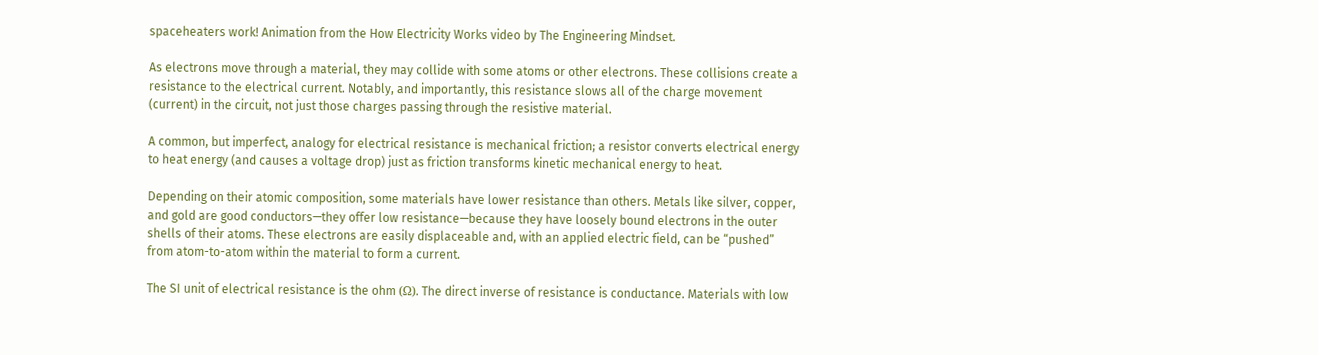spaceheaters work! Animation from the How Electricity Works video by The Engineering Mindset.

As electrons move through a material, they may collide with some atoms or other electrons. These collisions create a resistance to the electrical current. Notably, and importantly, this resistance slows all of the charge movement (current) in the circuit, not just those charges passing through the resistive material.

A common, but imperfect, analogy for electrical resistance is mechanical friction; a resistor converts electrical energy to heat energy (and causes a voltage drop) just as friction transforms kinetic mechanical energy to heat.

Depending on their atomic composition, some materials have lower resistance than others. Metals like silver, copper, and gold are good conductors—they offer low resistance—because they have loosely bound electrons in the outer shells of their atoms. These electrons are easily displaceable and, with an applied electric field, can be “pushed” from atom-to-atom within the material to form a current.

The SI unit of electrical resistance is the ohm (Ω). The direct inverse of resistance is conductance. Materials with low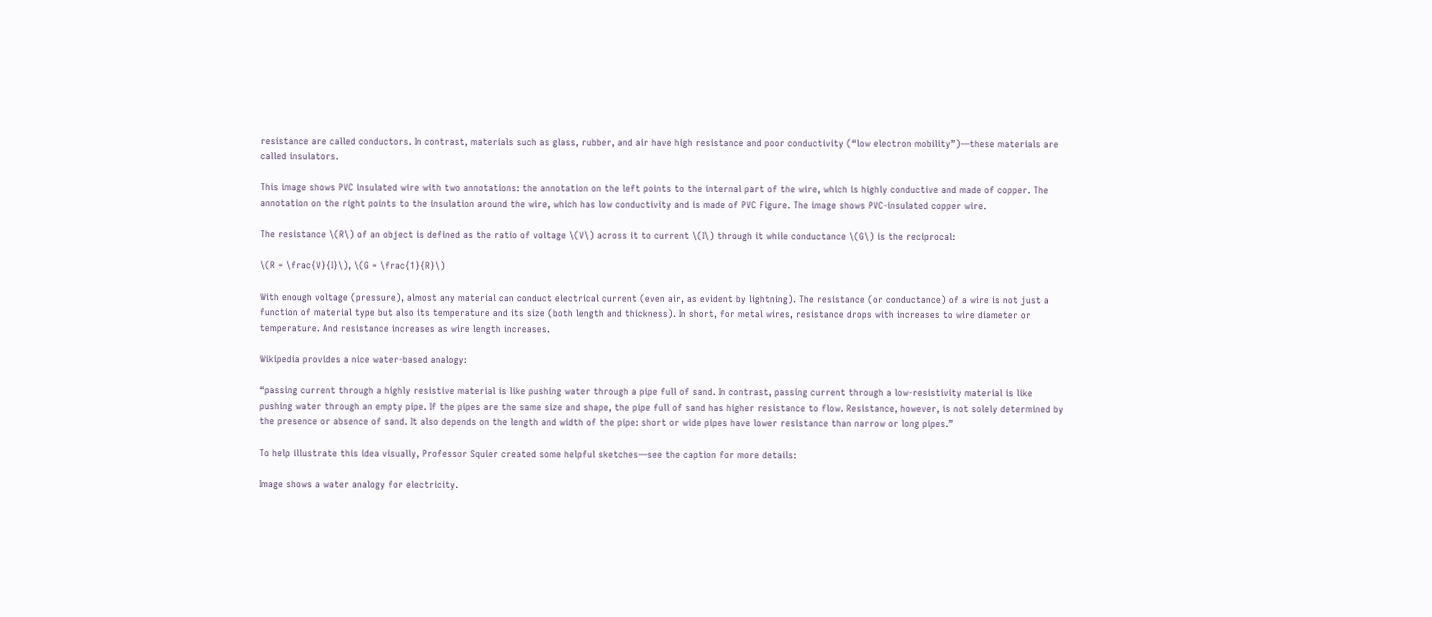resistance are called conductors. In contrast, materials such as glass, rubber, and air have high resistance and poor conductivity (“low electron mobility”)—these materials are called insulators.

This image shows PVC insulated wire with two annotations: the annotation on the left points to the internal part of the wire, which is highly conductive and made of copper. The annotation on the right points to the insulation around the wire, which has low conductivity and is made of PVC Figure. The image shows PVC-insulated copper wire.

The resistance \(R\) of an object is defined as the ratio of voltage \(V\) across it to current \(I\) through it while conductance \(G\) is the reciprocal:

\(R = \frac{V}{I}\), \(G = \frac{1}{R}\)

With enough voltage (pressure), almost any material can conduct electrical current (even air, as evident by lightning). The resistance (or conductance) of a wire is not just a function of material type but also its temperature and its size (both length and thickness). In short, for metal wires, resistance drops with increases to wire diameter or temperature. And resistance increases as wire length increases.

Wikipedia provides a nice water-based analogy:

“passing current through a highly resistive material is like pushing water through a pipe full of sand. In contrast, passing current through a low-resistivity material is like pushing water through an empty pipe. If the pipes are the same size and shape, the pipe full of sand has higher resistance to flow. Resistance, however, is not solely determined by the presence or absence of sand. It also depends on the length and width of the pipe: short or wide pipes have lower resistance than narrow or long pipes.”

To help illustrate this idea visually, Professor Squier created some helpful sketches—see the caption for more details:

Image shows a water analogy for electricity.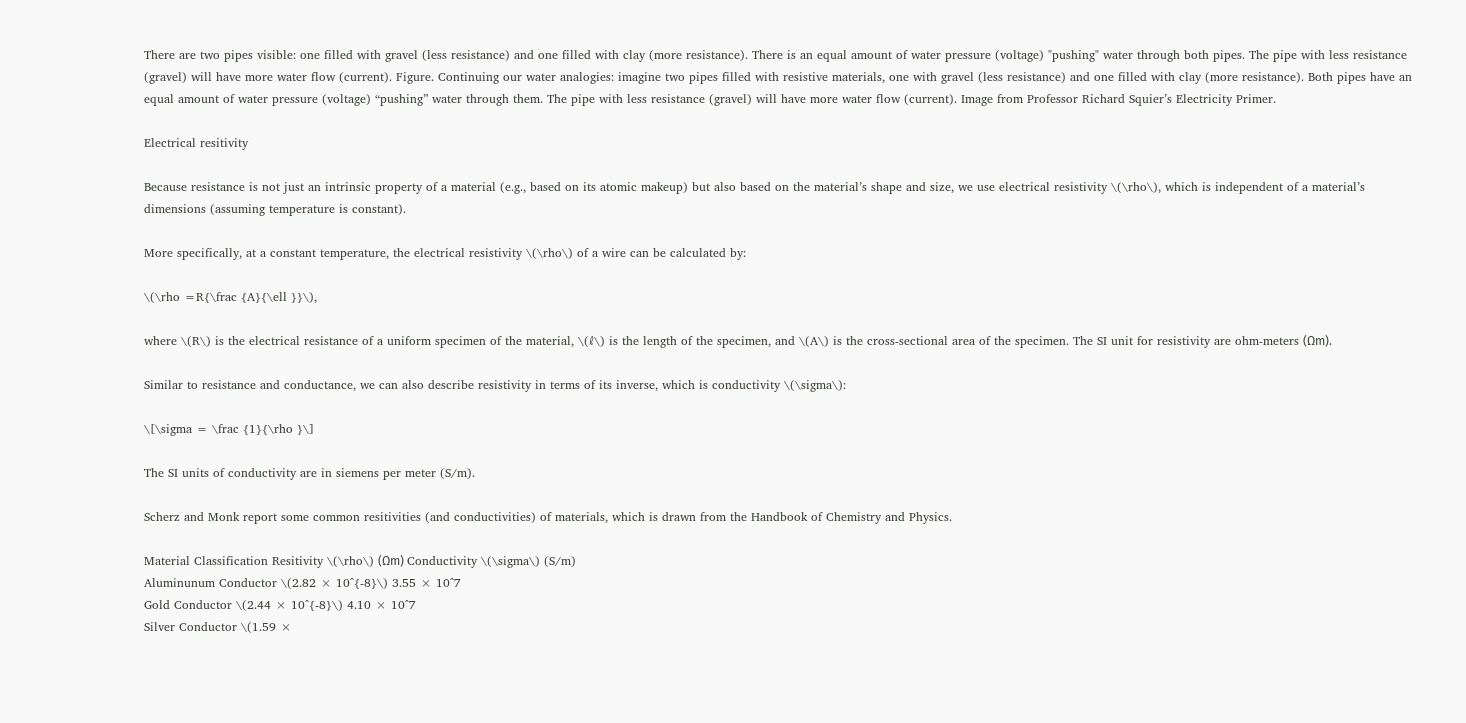There are two pipes visible: one filled with gravel (less resistance) and one filled with clay (more resistance). There is an equal amount of water pressure (voltage) "pushing" water through both pipes. The pipe with less resistance (gravel) will have more water flow (current). Figure. Continuing our water analogies: imagine two pipes filled with resistive materials, one with gravel (less resistance) and one filled with clay (more resistance). Both pipes have an equal amount of water pressure (voltage) “pushing” water through them. The pipe with less resistance (gravel) will have more water flow (current). Image from Professor Richard Squier’s Electricity Primer.

Electrical resitivity

Because resistance is not just an intrinsic property of a material (e.g., based on its atomic makeup) but also based on the material’s shape and size, we use electrical resistivity \(\rho\), which is independent of a material’s dimensions (assuming temperature is constant).

More specifically, at a constant temperature, the electrical resistivity \(\rho\) of a wire can be calculated by:

\(\rho =R{\frac {A}{\ell }}\),

where \(R\) is the electrical resistance of a uniform specimen of the material, \(ℓ\) is the length of the specimen, and \(A\) is the cross-sectional area of the specimen. The SI unit for resistivity are ohm-meters (Ωm).

Similar to resistance and conductance, we can also describe resistivity in terms of its inverse, which is conductivity \(\sigma\):

\[\sigma = \frac {1}{\rho }\]

The SI units of conductivity are in siemens per meter (S/m).

Scherz and Monk report some common resitivities (and conductivities) of materials, which is drawn from the Handbook of Chemistry and Physics.

Material Classification Resitivity \(\rho\) (Ωm) Conductivity \(\sigma\) (S/m)
Aluminunum Conductor \(2.82 × 10^{-8}\) 3.55 × 10^7
Gold Conductor \(2.44 × 10^{-8}\) 4.10 × 10^7
Silver Conductor \(1.59 ×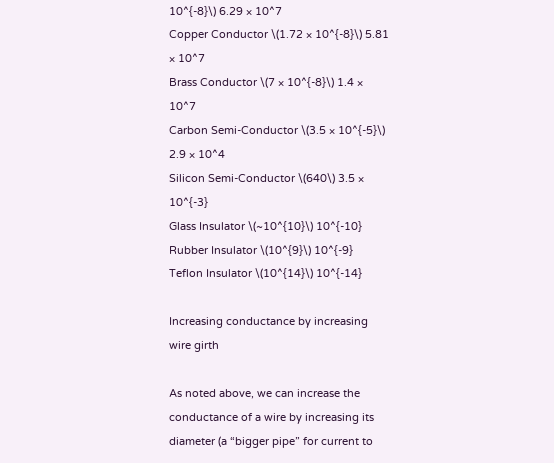10^{-8}\) 6.29 × 10^7
Copper Conductor \(1.72 × 10^{-8}\) 5.81 × 10^7
Brass Conductor \(7 × 10^{-8}\) 1.4 × 10^7
Carbon Semi-Conductor \(3.5 × 10^{-5}\) 2.9 × 10^4
Silicon Semi-Conductor \(640\) 3.5 × 10^{-3}
Glass Insulator \(~10^{10}\) 10^{-10}
Rubber Insulator \(10^{9}\) 10^{-9}
Teflon Insulator \(10^{14}\) 10^{-14}

Increasing conductance by increasing wire girth

As noted above, we can increase the conductance of a wire by increasing its diameter (a “bigger pipe” for current to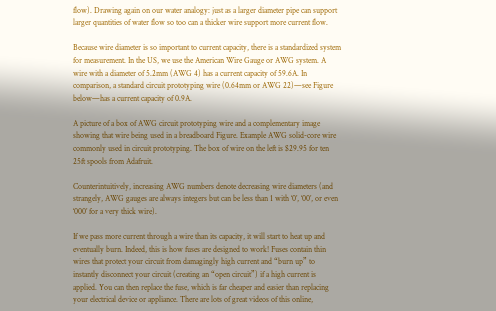flow). Drawing again on our water analogy: just as a larger diameter pipe can support larger quantities of water flow so too can a thicker wire support more current flow.

Because wire diameter is so important to current capacity, there is a standardized system for measurement. In the US, we use the American Wire Gauge or AWG system. A wire with a diameter of 5.2mm (AWG 4) has a current capacity of 59.6A. In comparison, a standard circuit prototyping wire (0.64mm or AWG 22)—see Figure below—has a current capacity of 0.9A.

A picture of a box of AWG circuit prototyping wire and a complementary image showing that wire being used in a breadboard Figure. Example AWG solid-core wire commonly used in circuit prototyping. The box of wire on the left is $29.95 for ten 25ft spools from Adafruit.

Counterintuitively, increasing AWG numbers denote decreasing wire diameters (and strangely, AWG gauges are always integers but can be less than 1 with ‘0’, ‘00’, or even ‘000’ for a very thick wire).

If we pass more current through a wire than its capacity, it will start to heat up and eventually burn. Indeed, this is how fuses are designed to work! Fuses contain thin wires that protect your circuit from damagingly high current and “burn up” to instantly disconnect your circuit (creating an “open circuit”) if a high current is applied. You can then replace the fuse, which is far cheaper and easier than replacing your electrical device or appliance. There are lots of great videos of this online,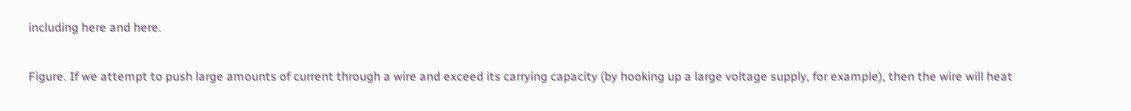including here and here.

Figure. If we attempt to push large amounts of current through a wire and exceed its carrying capacity (by hooking up a large voltage supply, for example), then the wire will heat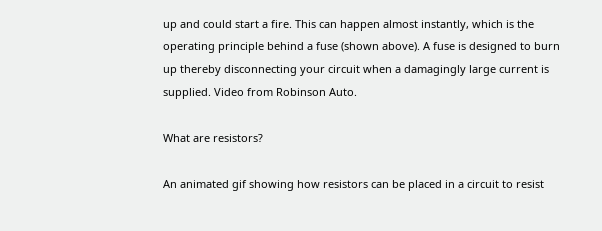up and could start a fire. This can happen almost instantly, which is the operating principle behind a fuse (shown above). A fuse is designed to burn up thereby disconnecting your circuit when a damagingly large current is supplied. Video from Robinson Auto.

What are resistors?

An animated gif showing how resistors can be placed in a circuit to resist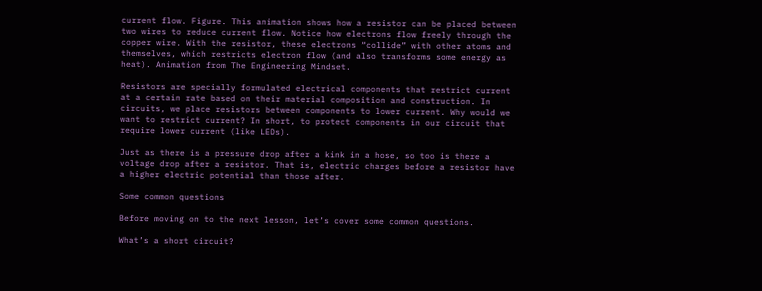current flow. Figure. This animation shows how a resistor can be placed between two wires to reduce current flow. Notice how electrons flow freely through the copper wire. With the resistor, these electrons “collide” with other atoms and themselves, which restricts electron flow (and also transforms some energy as heat). Animation from The Engineering Mindset.

Resistors are specially formulated electrical components that restrict current at a certain rate based on their material composition and construction. In circuits, we place resistors between components to lower current. Why would we want to restrict current? In short, to protect components in our circuit that require lower current (like LEDs).

Just as there is a pressure drop after a kink in a hose, so too is there a voltage drop after a resistor. That is, electric charges before a resistor have a higher electric potential than those after.

Some common questions

Before moving on to the next lesson, let’s cover some common questions.

What’s a short circuit?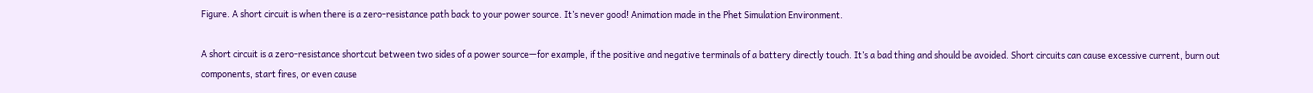Figure. A short circuit is when there is a zero-resistance path back to your power source. It’s never good! Animation made in the Phet Simulation Environment.

A short circuit is a zero-resistance shortcut between two sides of a power source—for example, if the positive and negative terminals of a battery directly touch. It’s a bad thing and should be avoided. Short circuits can cause excessive current, burn out components, start fires, or even cause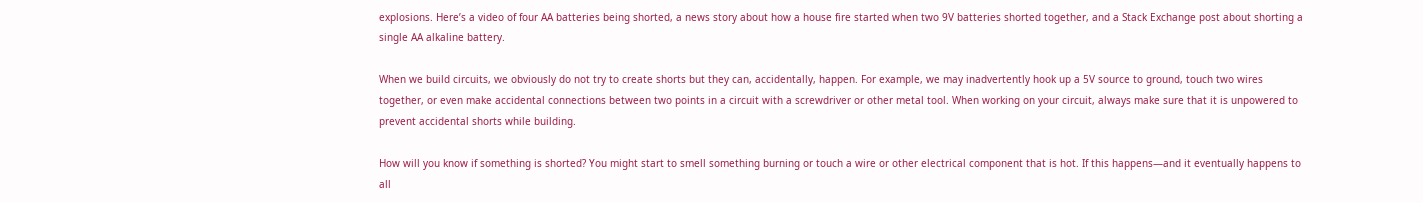explosions. Here’s a video of four AA batteries being shorted, a news story about how a house fire started when two 9V batteries shorted together, and a Stack Exchange post about shorting a single AA alkaline battery.

When we build circuits, we obviously do not try to create shorts but they can, accidentally, happen. For example, we may inadvertently hook up a 5V source to ground, touch two wires together, or even make accidental connections between two points in a circuit with a screwdriver or other metal tool. When working on your circuit, always make sure that it is unpowered to prevent accidental shorts while building.

How will you know if something is shorted? You might start to smell something burning or touch a wire or other electrical component that is hot. If this happens—and it eventually happens to all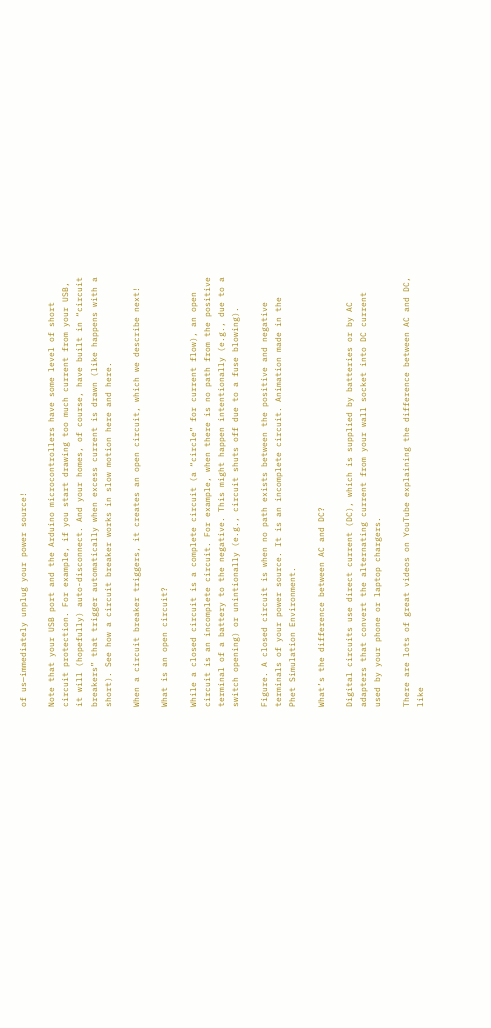of us—immediately unplug your power source!

Note that your USB port and the Arduino microcontrollers have some level of short circuit protection. For example, if you start drawing too much current from your USB, it will (hopefully) auto-disconnect. And your homes, of course, have built in “circuit breakers” that trigger automatically when excess current is drawn (like happens with a short). See how a circuit breaker works in slow motion here and here.

When a circuit breaker triggers, it creates an open circuit, which we describe next!

What is an open circuit?

While a closed circuit is a complete circuit (a “circle” for current flow), an open circuit is an incomplete circuit. For example, when there is no path from the positive terminal of a battery to the negative. This might happen intentionally (e.g., due to a switch opening) or unintionally (e.g., circuit shuts off due to a fuse blowing).

Figure. A closed circuit is when no path exists between the positive and negative terminals of your power source. It is an incomplete circuit. Animation made in the Phet Simulation Environment.

What’s the difference between AC and DC?

Digital circuits use direct current (DC), which is supplied by batteries or by AC adapters that convert the alternating current from your wall socket into DC current used by your phone or laptop chargers.

There are lots of great videos on YouTube explaining the difference between AC and DC, like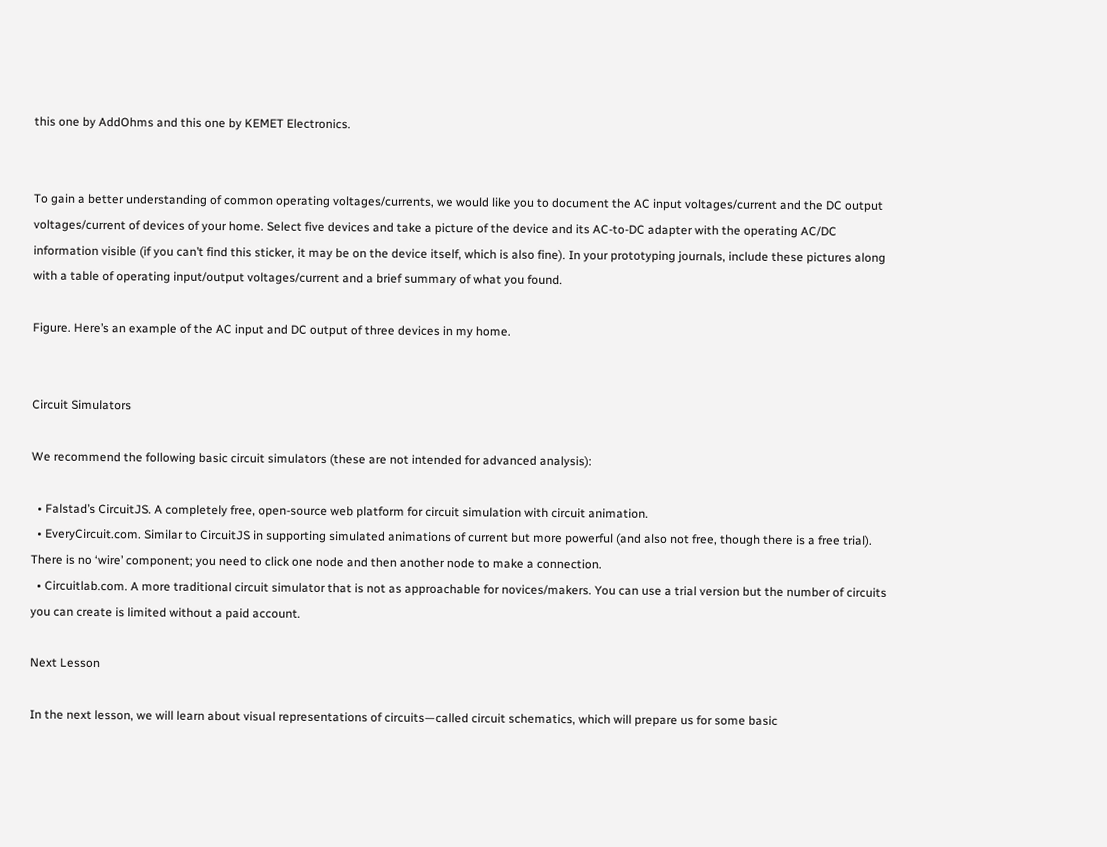this one by AddOhms and this one by KEMET Electronics.


To gain a better understanding of common operating voltages/currents, we would like you to document the AC input voltages/current and the DC output voltages/current of devices of your home. Select five devices and take a picture of the device and its AC-to-DC adapter with the operating AC/DC information visible (if you can’t find this sticker, it may be on the device itself, which is also fine). In your prototyping journals, include these pictures along with a table of operating input/output voltages/current and a brief summary of what you found.

Figure. Here’s an example of the AC input and DC output of three devices in my home.


Circuit Simulators

We recommend the following basic circuit simulators (these are not intended for advanced analysis):

  • Falstad’s CircuitJS. A completely free, open-source web platform for circuit simulation with circuit animation.
  • EveryCircuit.com. Similar to CircuitJS in supporting simulated animations of current but more powerful (and also not free, though there is a free trial). There is no ‘wire’ component; you need to click one node and then another node to make a connection.
  • Circuitlab.com. A more traditional circuit simulator that is not as approachable for novices/makers. You can use a trial version but the number of circuits you can create is limited without a paid account.

Next Lesson

In the next lesson, we will learn about visual representations of circuits—called circuit schematics, which will prepare us for some basic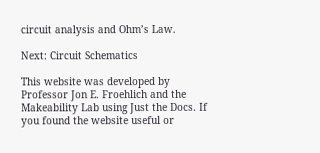circuit analysis and Ohm’s Law.

Next: Circuit Schematics

This website was developed by Professor Jon E. Froehlich and the Makeability Lab using Just the Docs. If you found the website useful or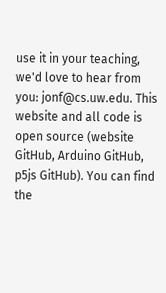use it in your teaching, we'd love to hear from you: jonf@cs.uw.edu. This website and all code is open source (website GitHub, Arduino GitHub, p5js GitHub). You can find the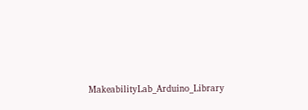MakeabilityLab_Arduino_Library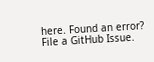here. Found an error? File a GitHub Issue.